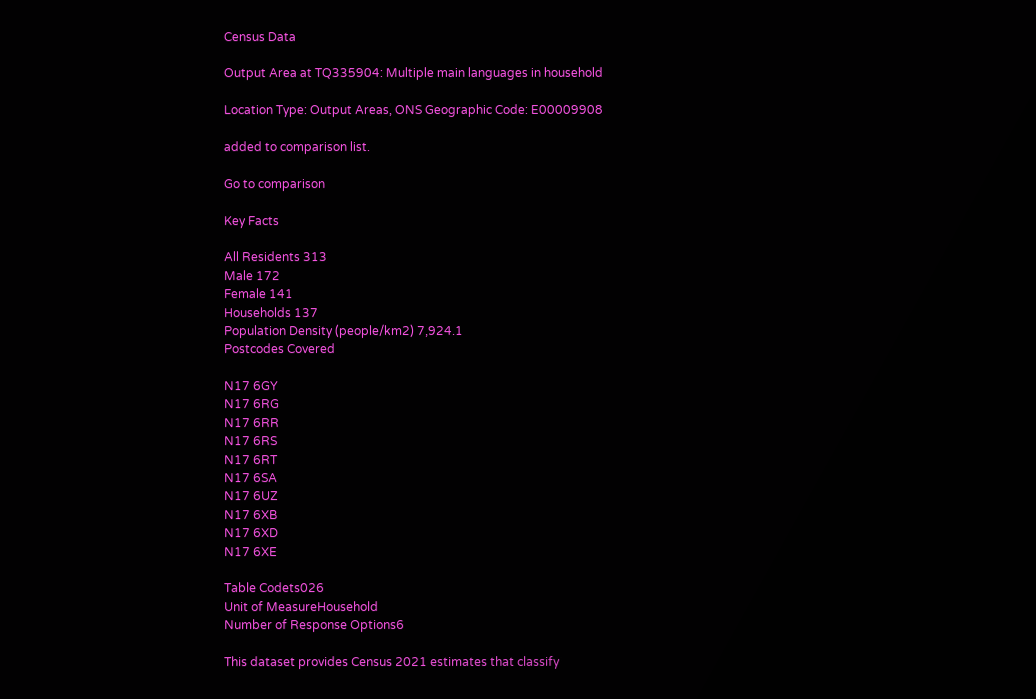Census Data

Output Area at TQ335904: Multiple main languages in household

Location Type: Output Areas, ONS Geographic Code: E00009908

added to comparison list.

Go to comparison

Key Facts

All Residents 313
Male 172
Female 141
Households 137
Population Density (people/km2) 7,924.1
Postcodes Covered

N17 6GY
N17 6RG
N17 6RR
N17 6RS
N17 6RT
N17 6SA
N17 6UZ
N17 6XB
N17 6XD
N17 6XE

Table Codets026
Unit of MeasureHousehold
Number of Response Options6

This dataset provides Census 2021 estimates that classify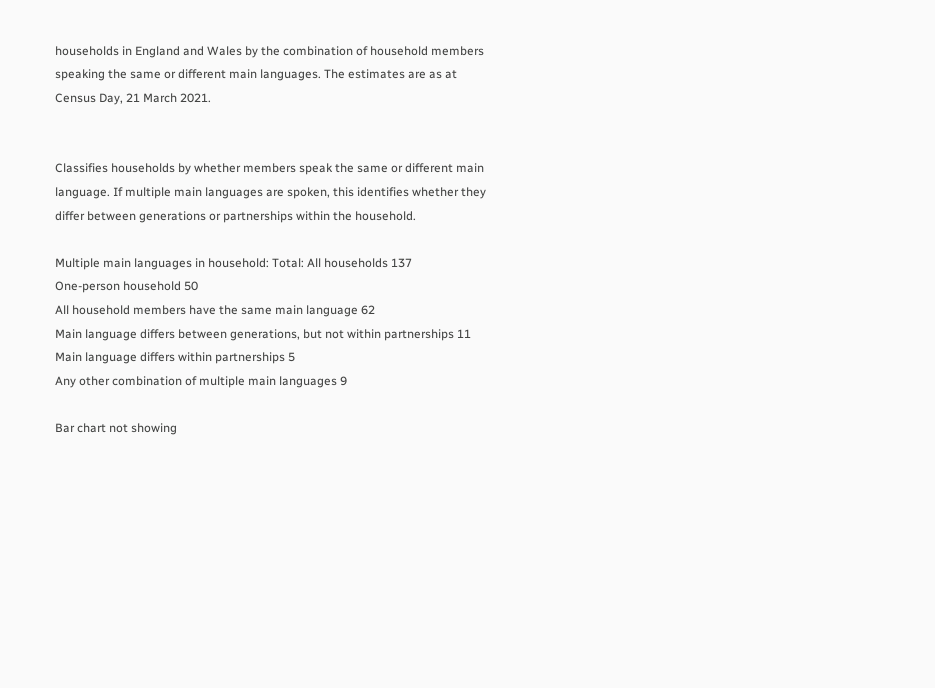households in England and Wales by the combination of household members speaking the same or different main languages. The estimates are as at Census Day, 21 March 2021.


Classifies households by whether members speak the same or different main language. If multiple main languages are spoken, this identifies whether they differ between generations or partnerships within the household.

Multiple main languages in household: Total: All households 137
One-person household 50
All household members have the same main language 62
Main language differs between generations, but not within partnerships 11
Main language differs within partnerships 5
Any other combination of multiple main languages 9

Bar chart not showing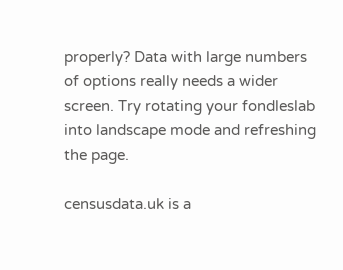properly? Data with large numbers of options really needs a wider screen. Try rotating your fondleslab into landscape mode and refreshing the page.

censusdata.uk is a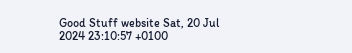Good Stuff website Sat, 20 Jul 2024 23:10:57 +0100